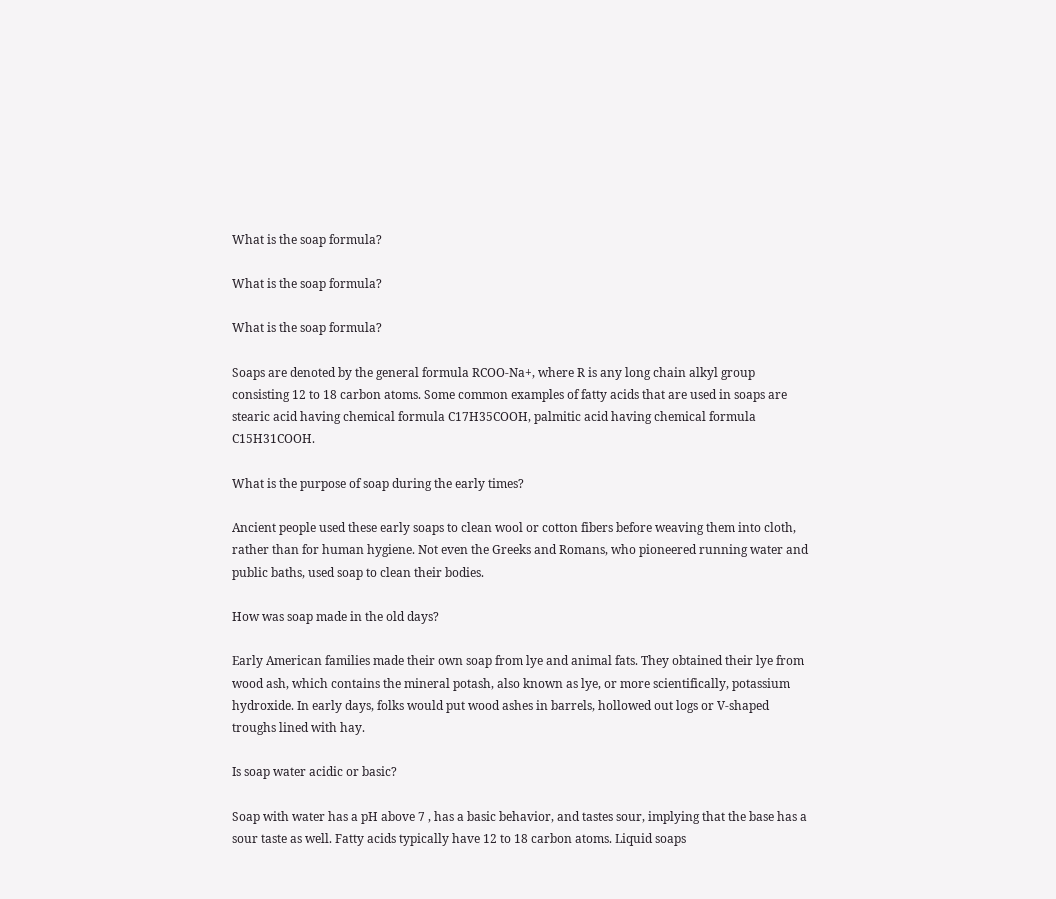What is the soap formula?

What is the soap formula?

What is the soap formula?

Soaps are denoted by the general formula RCOO-Na+, where R is any long chain alkyl group consisting 12 to 18 carbon atoms. Some common examples of fatty acids that are used in soaps are stearic acid having chemical formula C17H35COOH, palmitic acid having chemical formula C15H31COOH.

What is the purpose of soap during the early times?

Ancient people used these early soaps to clean wool or cotton fibers before weaving them into cloth, rather than for human hygiene. Not even the Greeks and Romans, who pioneered running water and public baths, used soap to clean their bodies.

How was soap made in the old days?

Early American families made their own soap from lye and animal fats. They obtained their lye from wood ash, which contains the mineral potash, also known as lye, or more scientifically, potassium hydroxide. In early days, folks would put wood ashes in barrels, hollowed out logs or V-shaped troughs lined with hay.

Is soap water acidic or basic?

Soap with water has a pH above 7 , has a basic behavior, and tastes sour, implying that the base has a sour taste as well. Fatty acids typically have 12 to 18 carbon atoms. Liquid soaps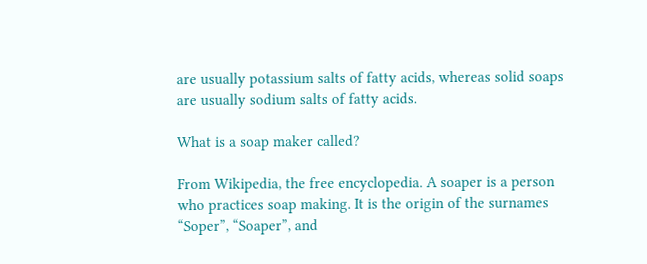are usually potassium salts of fatty acids, whereas solid soaps are usually sodium salts of fatty acids.

What is a soap maker called?

From Wikipedia, the free encyclopedia. A soaper is a person who practices soap making. It is the origin of the surnames “Soper”, “Soaper”, and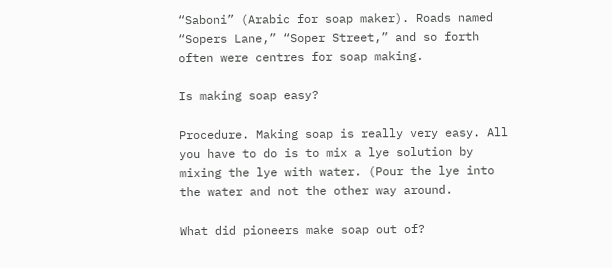“Saboni” (Arabic for soap maker). Roads named “Sopers Lane,” “Soper Street,” and so forth often were centres for soap making.

Is making soap easy?

Procedure. Making soap is really very easy. All you have to do is to mix a lye solution by mixing the lye with water. (Pour the lye into the water and not the other way around.

What did pioneers make soap out of?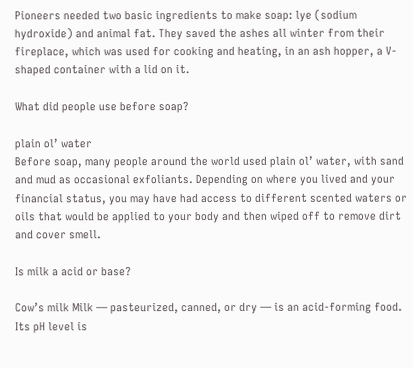Pioneers needed two basic ingredients to make soap: lye (sodium hydroxide) and animal fat. They saved the ashes all winter from their fireplace, which was used for cooking and heating, in an ash hopper, a V-shaped container with a lid on it.

What did people use before soap?

plain ol’ water
Before soap, many people around the world used plain ol’ water, with sand and mud as occasional exfoliants. Depending on where you lived and your financial status, you may have had access to different scented waters or oils that would be applied to your body and then wiped off to remove dirt and cover smell.

Is milk a acid or base?

Cow’s milk Milk — pasteurized, canned, or dry — is an acid-forming food. Its pH level is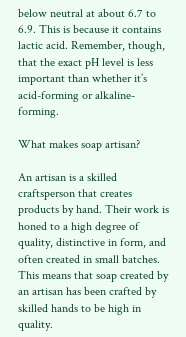below neutral at about 6.7 to 6.9. This is because it contains lactic acid. Remember, though, that the exact pH level is less important than whether it’s acid-forming or alkaline-forming.

What makes soap artisan?

An artisan is a skilled craftsperson that creates products by hand. Their work is honed to a high degree of quality, distinctive in form, and often created in small batches. This means that soap created by an artisan has been crafted by skilled hands to be high in quality.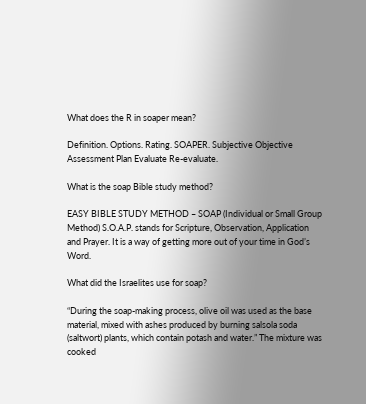What does the R in soaper mean?

Definition. Options. Rating. SOAPER. Subjective Objective Assessment Plan Evaluate Re-evaluate.

What is the soap Bible study method?

EASY BIBLE STUDY METHOD – SOAP (Individual or Small Group Method) S.O.A.P. stands for Scripture, Observation, Application and Prayer. It is a way of getting more out of your time in God’s Word.

What did the Israelites use for soap?

“During the soap-making process, olive oil was used as the base material, mixed with ashes produced by burning salsola soda (saltwort) plants, which contain potash and water.” The mixture was cooked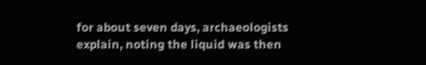for about seven days, archaeologists explain, noting the liquid was then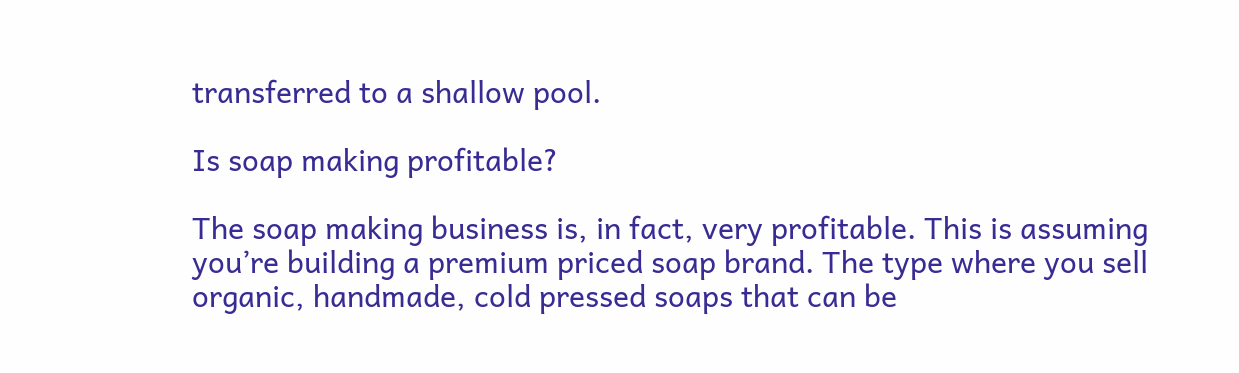transferred to a shallow pool.

Is soap making profitable?

The soap making business is, in fact, very profitable. This is assuming you’re building a premium priced soap brand. The type where you sell organic, handmade, cold pressed soaps that can be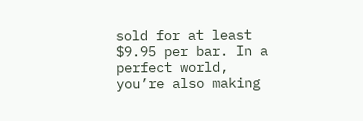sold for at least $9.95 per bar. In a perfect world, you’re also making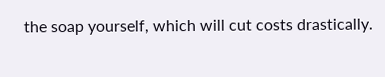the soap yourself, which will cut costs drastically.